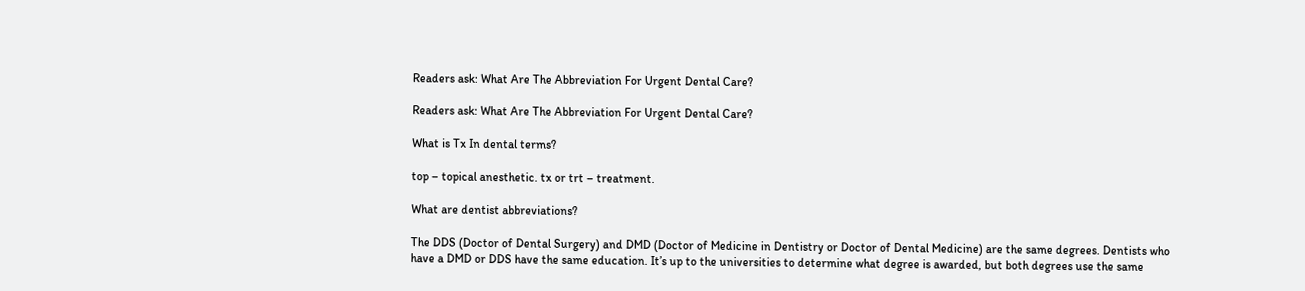Readers ask: What Are The Abbreviation For Urgent Dental Care?

Readers ask: What Are The Abbreviation For Urgent Dental Care?

What is Tx In dental terms?

top – topical anesthetic. tx or trt – treatment.

What are dentist abbreviations?

The DDS (Doctor of Dental Surgery) and DMD (Doctor of Medicine in Dentistry or Doctor of Dental Medicine) are the same degrees. Dentists who have a DMD or DDS have the same education. It’s up to the universities to determine what degree is awarded, but both degrees use the same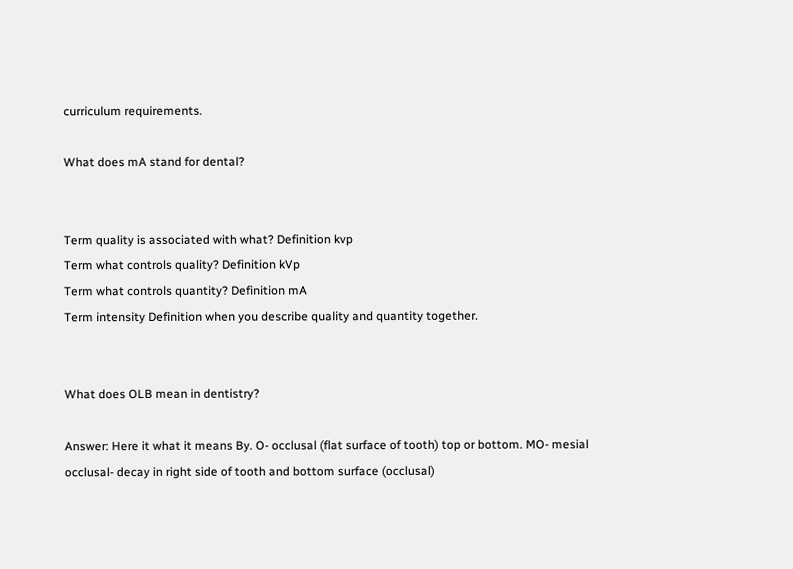curriculum requirements.

What does mA stand for dental?


Term quality is associated with what? Definition kvp
Term what controls quality? Definition kVp
Term what controls quantity? Definition mA
Term intensity Definition when you describe quality and quantity together.


What does OLB mean in dentistry?

Answer: Here it what it means By. O- occlusal (flat surface of tooth) top or bottom. MO- mesial occlusal- decay in right side of tooth and bottom surface (occlusal)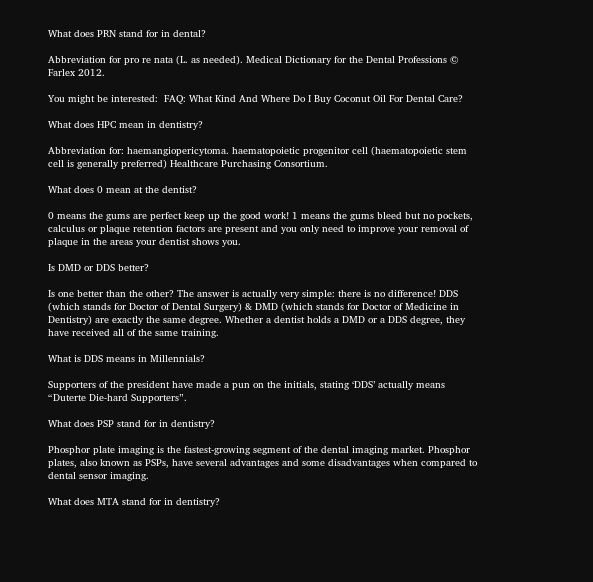What does PRN stand for in dental?

Abbreviation for pro re nata (L. as needed). Medical Dictionary for the Dental Professions © Farlex 2012.

You might be interested:  FAQ: What Kind And Where Do I Buy Coconut Oil For Dental Care?

What does HPC mean in dentistry?

Abbreviation for: haemangiopericytoma. haematopoietic progenitor cell (haematopoietic stem cell is generally preferred) Healthcare Purchasing Consortium.

What does 0 mean at the dentist?

0 means the gums are perfect keep up the good work! 1 means the gums bleed but no pockets, calculus or plaque retention factors are present and you only need to improve your removal of plaque in the areas your dentist shows you.

Is DMD or DDS better?

Is one better than the other? The answer is actually very simple: there is no difference! DDS (which stands for Doctor of Dental Surgery) & DMD (which stands for Doctor of Medicine in Dentistry) are exactly the same degree. Whether a dentist holds a DMD or a DDS degree, they have received all of the same training.

What is DDS means in Millennials?

Supporters of the president have made a pun on the initials, stating ‘DDS’ actually means “Duterte Die-hard Supporters”.

What does PSP stand for in dentistry?

Phosphor plate imaging is the fastest-growing segment of the dental imaging market. Phosphor plates, also known as PSPs, have several advantages and some disadvantages when compared to dental sensor imaging.

What does MTA stand for in dentistry?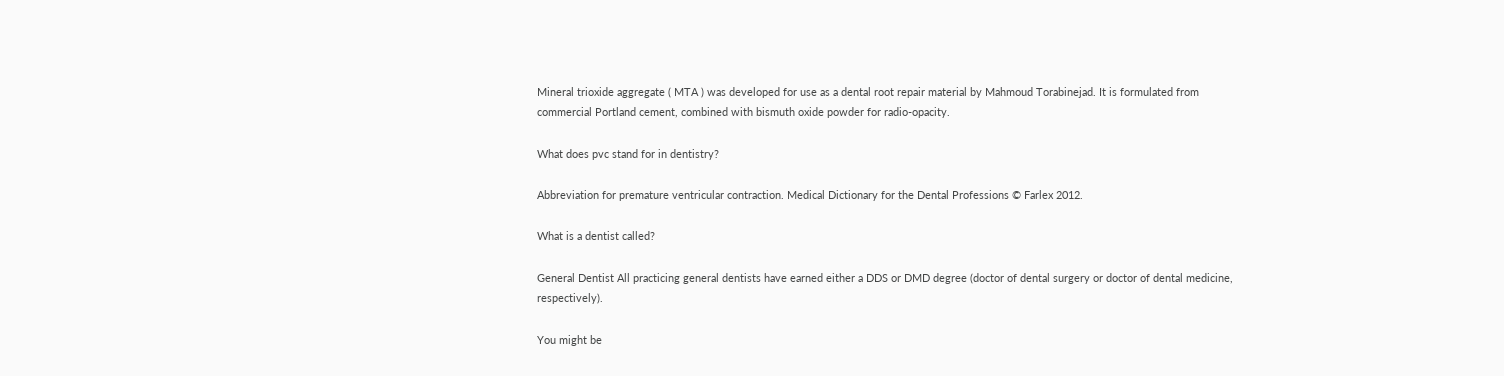Mineral trioxide aggregate ( MTA ) was developed for use as a dental root repair material by Mahmoud Torabinejad. It is formulated from commercial Portland cement, combined with bismuth oxide powder for radio-opacity.

What does pvc stand for in dentistry?

Abbreviation for premature ventricular contraction. Medical Dictionary for the Dental Professions © Farlex 2012.

What is a dentist called?

General Dentist All practicing general dentists have earned either a DDS or DMD degree (doctor of dental surgery or doctor of dental medicine, respectively).

You might be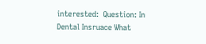interested:  Question: In Dental Insruace What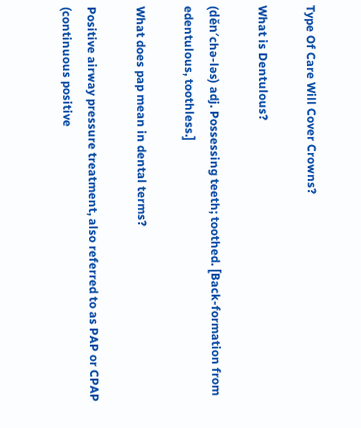Type Of Care Will Cover Crowns?

What is Dentulous?

(dĕn′chə-ləs) adj. Possessing teeth; toothed. [Back-formation from edentulous, toothless.]

What does pap mean in dental terms?

Positive airway pressure treatment, also referred to as PAP or CPAP (continuous positive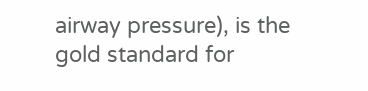airway pressure), is the gold standard for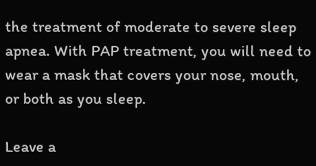the treatment of moderate to severe sleep apnea. With PAP treatment, you will need to wear a mask that covers your nose, mouth, or both as you sleep.

Leave a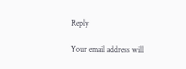Reply

Your email address will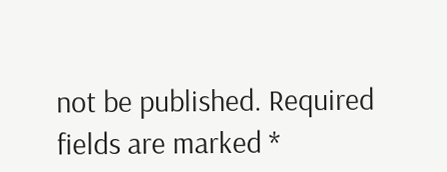not be published. Required fields are marked *